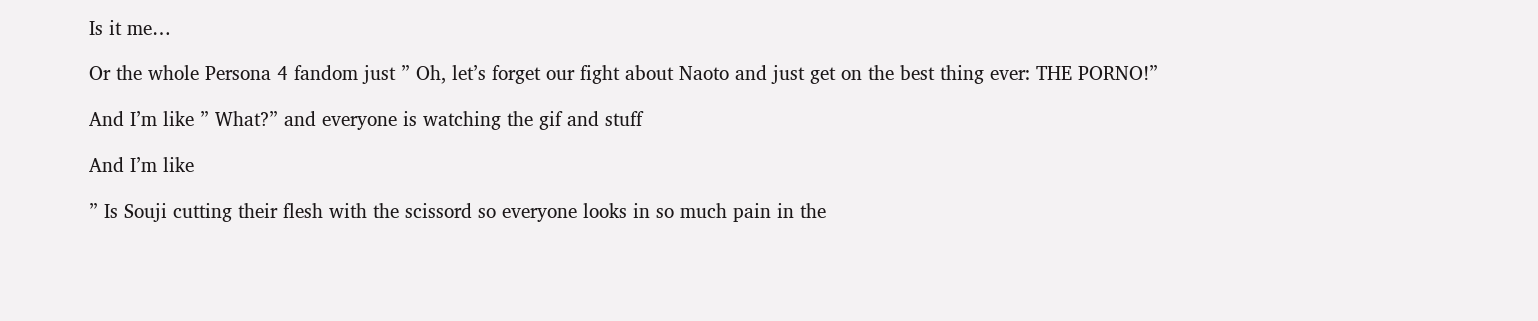Is it me…

Or the whole Persona 4 fandom just ” Oh, let’s forget our fight about Naoto and just get on the best thing ever: THE PORNO!”

And I’m like ” What?” and everyone is watching the gif and stuff

And I’m like

” Is Souji cutting their flesh with the scissord so everyone looks in so much pain in the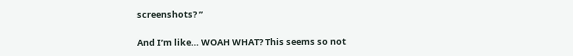screenshots? ”

And I’m like… WOAH WHAT? This seems so not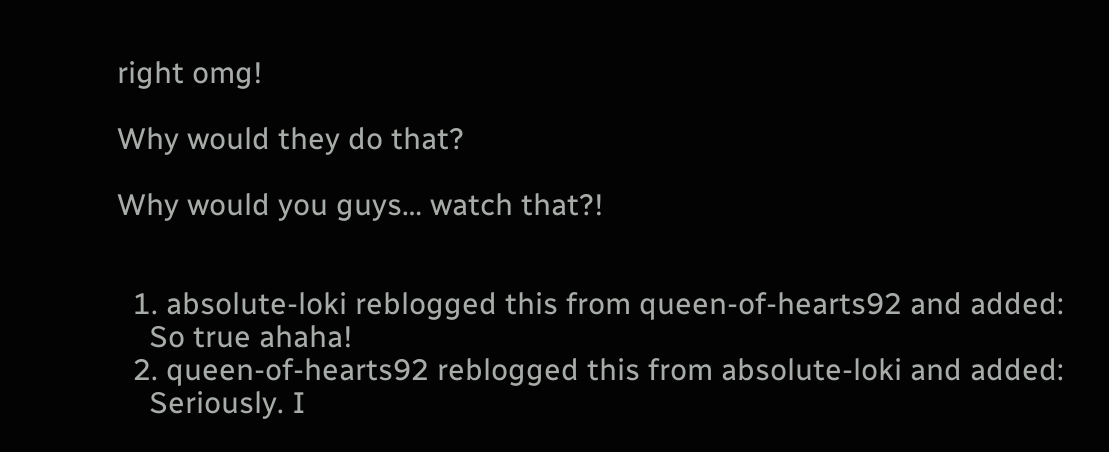right omg!

Why would they do that?

Why would you guys… watch that?!


  1. absolute-loki reblogged this from queen-of-hearts92 and added:
    So true ahaha!
  2. queen-of-hearts92 reblogged this from absolute-loki and added:
    Seriously. I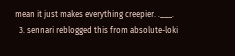mean it just makes everything creepier. .___.
  3. sennari reblogged this from absolute-loki